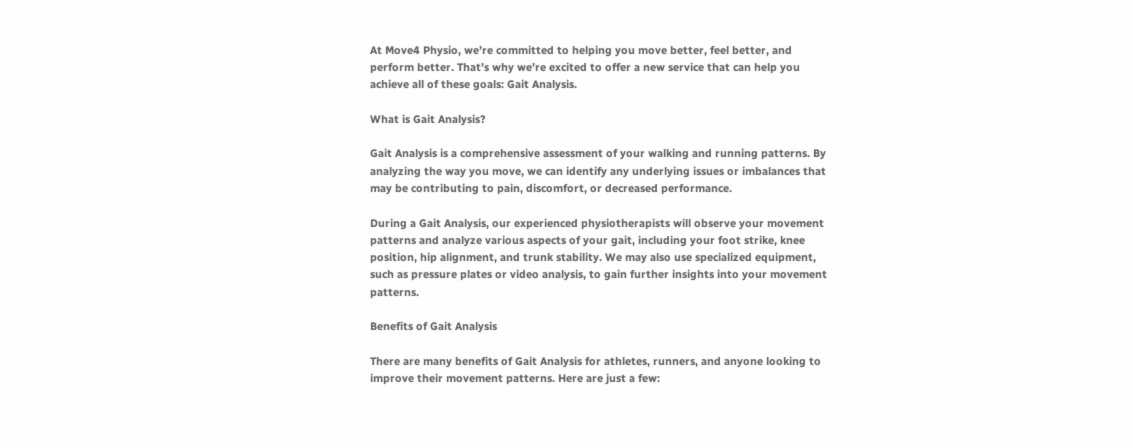At Move4 Physio, we’re committed to helping you move better, feel better, and perform better. That’s why we’re excited to offer a new service that can help you achieve all of these goals: Gait Analysis.

What is Gait Analysis?

Gait Analysis is a comprehensive assessment of your walking and running patterns. By analyzing the way you move, we can identify any underlying issues or imbalances that may be contributing to pain, discomfort, or decreased performance.

During a Gait Analysis, our experienced physiotherapists will observe your movement patterns and analyze various aspects of your gait, including your foot strike, knee position, hip alignment, and trunk stability. We may also use specialized equipment, such as pressure plates or video analysis, to gain further insights into your movement patterns.

Benefits of Gait Analysis

There are many benefits of Gait Analysis for athletes, runners, and anyone looking to improve their movement patterns. Here are just a few: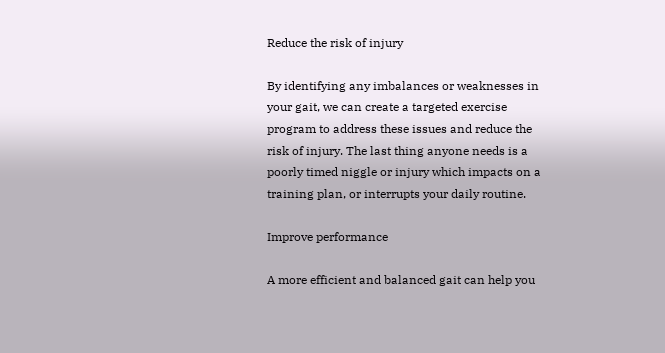Reduce the risk of injury

By identifying any imbalances or weaknesses in your gait, we can create a targeted exercise program to address these issues and reduce the risk of injury. The last thing anyone needs is a poorly timed niggle or injury which impacts on a training plan, or interrupts your daily routine.

Improve performance

A more efficient and balanced gait can help you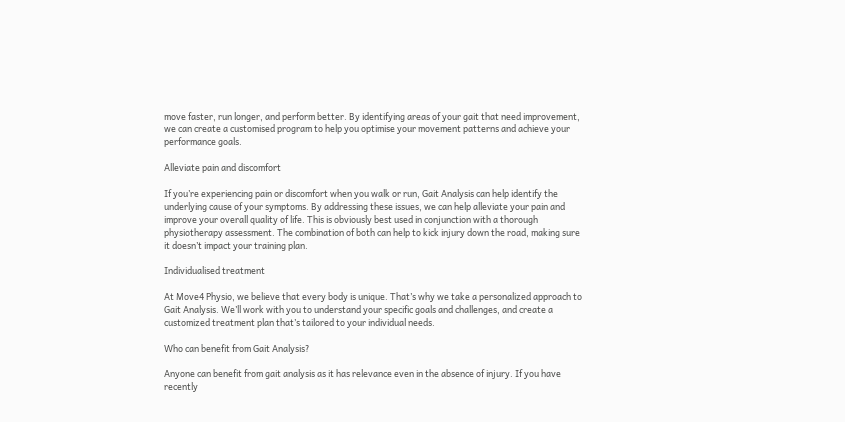move faster, run longer, and perform better. By identifying areas of your gait that need improvement, we can create a customised program to help you optimise your movement patterns and achieve your performance goals.

Alleviate pain and discomfort

If you’re experiencing pain or discomfort when you walk or run, Gait Analysis can help identify the underlying cause of your symptoms. By addressing these issues, we can help alleviate your pain and improve your overall quality of life. This is obviously best used in conjunction with a thorough physiotherapy assessment. The combination of both can help to kick injury down the road, making sure it doesn’t impact your training plan.

Individualised treatment

At Move4 Physio, we believe that every body is unique. That’s why we take a personalized approach to Gait Analysis. We’ll work with you to understand your specific goals and challenges, and create a customized treatment plan that’s tailored to your individual needs.

Who can benefit from Gait Analysis?

Anyone can benefit from gait analysis as it has relevance even in the absence of injury. If you have recently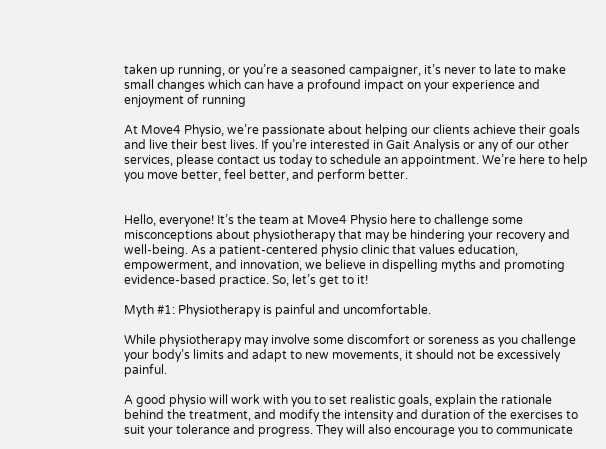taken up running, or you’re a seasoned campaigner, it’s never to late to make small changes which can have a profound impact on your experience and enjoyment of running

At Move4 Physio, we’re passionate about helping our clients achieve their goals and live their best lives. If you’re interested in Gait Analysis or any of our other services, please contact us today to schedule an appointment. We’re here to help you move better, feel better, and perform better.


Hello, everyone! It’s the team at Move4 Physio here to challenge some misconceptions about physiotherapy that may be hindering your recovery and well-being. As a patient-centered physio clinic that values education, empowerment, and innovation, we believe in dispelling myths and promoting evidence-based practice. So, let’s get to it!

Myth #1: Physiotherapy is painful and uncomfortable.

While physiotherapy may involve some discomfort or soreness as you challenge your body’s limits and adapt to new movements, it should not be excessively painful.

A good physio will work with you to set realistic goals, explain the rationale behind the treatment, and modify the intensity and duration of the exercises to suit your tolerance and progress. They will also encourage you to communicate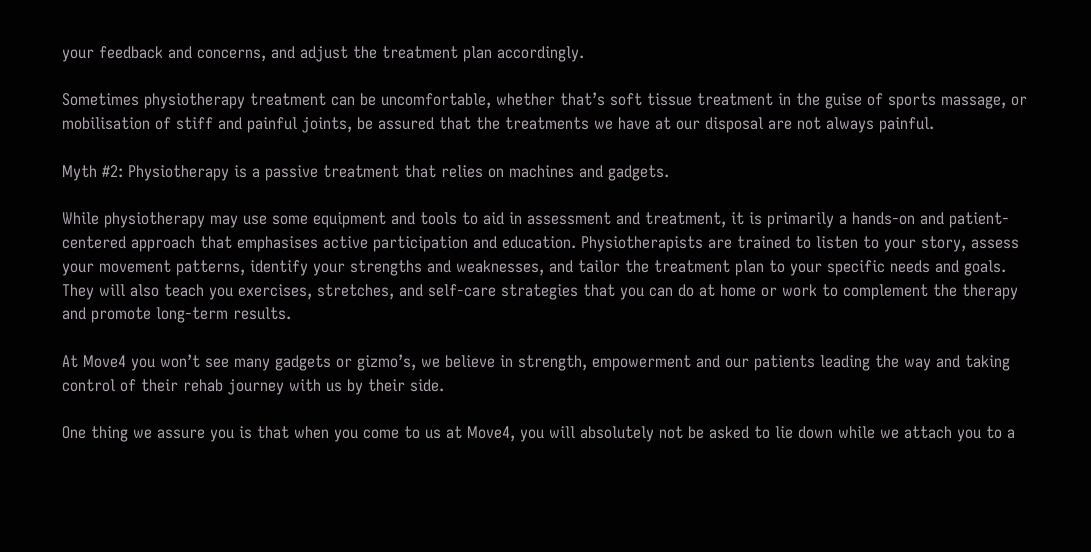your feedback and concerns, and adjust the treatment plan accordingly.

Sometimes physiotherapy treatment can be uncomfortable, whether that’s soft tissue treatment in the guise of sports massage, or mobilisation of stiff and painful joints, be assured that the treatments we have at our disposal are not always painful.

Myth #2: Physiotherapy is a passive treatment that relies on machines and gadgets.

While physiotherapy may use some equipment and tools to aid in assessment and treatment, it is primarily a hands-on and patient-centered approach that emphasises active participation and education. Physiotherapists are trained to listen to your story, assess your movement patterns, identify your strengths and weaknesses, and tailor the treatment plan to your specific needs and goals. They will also teach you exercises, stretches, and self-care strategies that you can do at home or work to complement the therapy and promote long-term results.

At Move4 you won’t see many gadgets or gizmo’s, we believe in strength, empowerment and our patients leading the way and taking control of their rehab journey with us by their side.

One thing we assure you is that when you come to us at Move4, you will absolutely not be asked to lie down while we attach you to a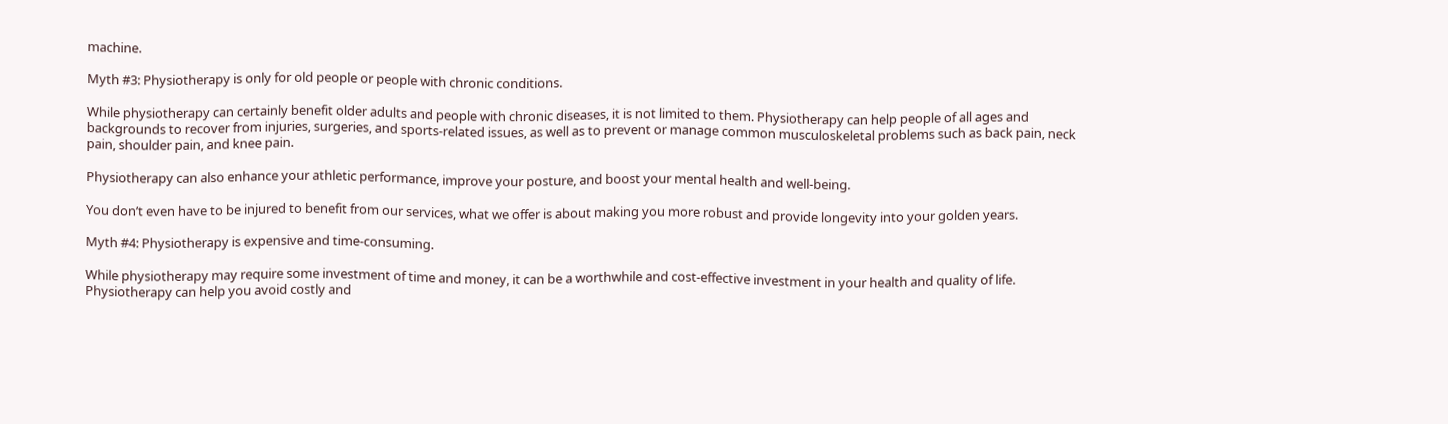machine.

Myth #3: Physiotherapy is only for old people or people with chronic conditions.

While physiotherapy can certainly benefit older adults and people with chronic diseases, it is not limited to them. Physiotherapy can help people of all ages and backgrounds to recover from injuries, surgeries, and sports-related issues, as well as to prevent or manage common musculoskeletal problems such as back pain, neck pain, shoulder pain, and knee pain.

Physiotherapy can also enhance your athletic performance, improve your posture, and boost your mental health and well-being.

You don’t even have to be injured to benefit from our services, what we offer is about making you more robust and provide longevity into your golden years.

Myth #4: Physiotherapy is expensive and time-consuming.

While physiotherapy may require some investment of time and money, it can be a worthwhile and cost-effective investment in your health and quality of life. Physiotherapy can help you avoid costly and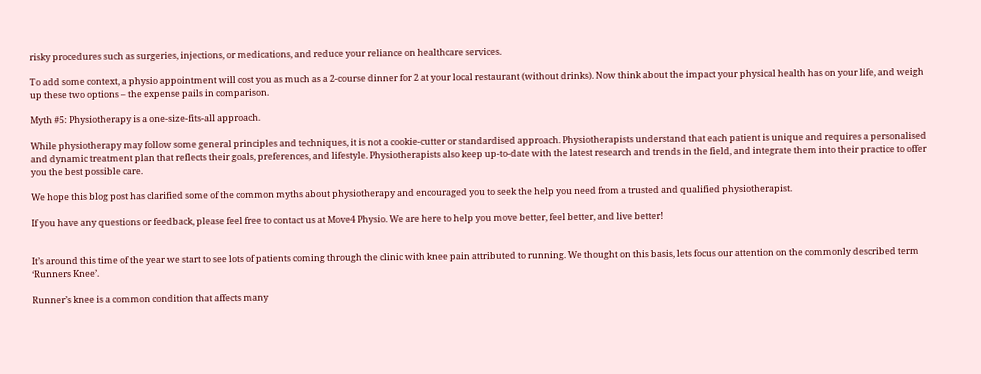risky procedures such as surgeries, injections, or medications, and reduce your reliance on healthcare services.

To add some context, a physio appointment will cost you as much as a 2-course dinner for 2 at your local restaurant (without drinks). Now think about the impact your physical health has on your life, and weigh up these two options – the expense pails in comparison.

Myth #5: Physiotherapy is a one-size-fits-all approach.

While physiotherapy may follow some general principles and techniques, it is not a cookie-cutter or standardised approach. Physiotherapists understand that each patient is unique and requires a personalised and dynamic treatment plan that reflects their goals, preferences, and lifestyle. Physiotherapists also keep up-to-date with the latest research and trends in the field, and integrate them into their practice to offer you the best possible care.

We hope this blog post has clarified some of the common myths about physiotherapy and encouraged you to seek the help you need from a trusted and qualified physiotherapist.

If you have any questions or feedback, please feel free to contact us at Move4 Physio. We are here to help you move better, feel better, and live better!


It’s around this time of the year we start to see lots of patients coming through the clinic with knee pain attributed to running. We thought on this basis, lets focus our attention on the commonly described term ‘Runners Knee’.

Runner’s knee is a common condition that affects many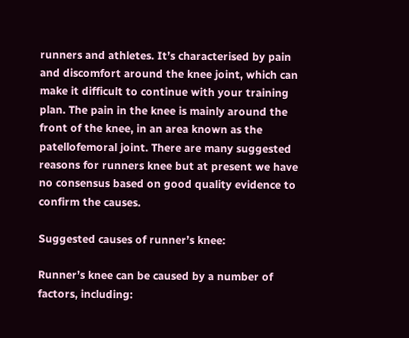runners and athletes. It’s characterised by pain and discomfort around the knee joint, which can make it difficult to continue with your training plan. The pain in the knee is mainly around the front of the knee, in an area known as the patellofemoral joint. There are many suggested reasons for runners knee but at present we have no consensus based on good quality evidence to confirm the causes.

Suggested causes of runner’s knee:

Runner’s knee can be caused by a number of factors, including: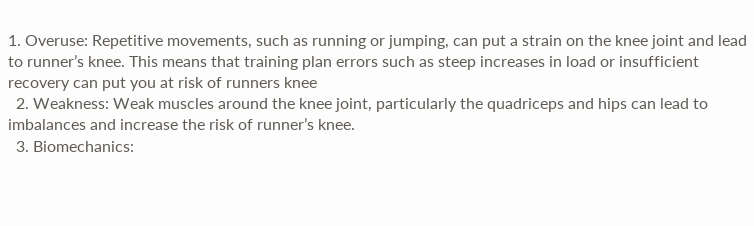1. Overuse: Repetitive movements, such as running or jumping, can put a strain on the knee joint and lead to runner’s knee. This means that training plan errors such as steep increases in load or insufficient recovery can put you at risk of runners knee
  2. Weakness: Weak muscles around the knee joint, particularly the quadriceps and hips can lead to imbalances and increase the risk of runner’s knee.
  3. Biomechanics: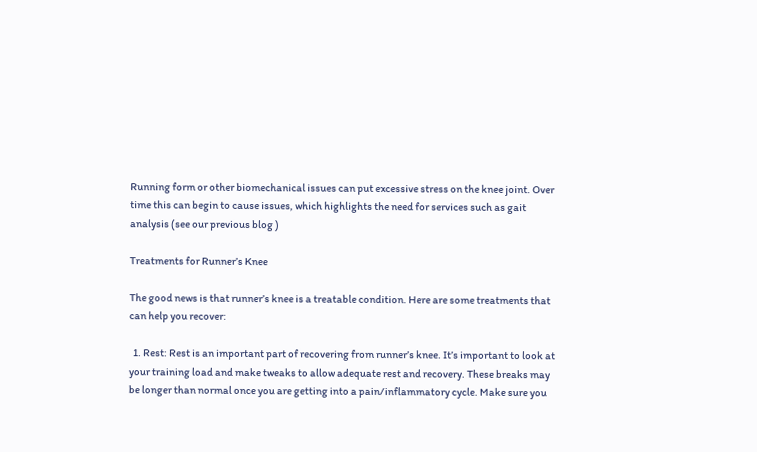Running form or other biomechanical issues can put excessive stress on the knee joint. Over time this can begin to cause issues, which highlights the need for services such as gait analysis (see our previous blog )

Treatments for Runner’s Knee

The good news is that runner’s knee is a treatable condition. Here are some treatments that can help you recover:

  1. Rest: Rest is an important part of recovering from runner’s knee. It’s important to look at your training load and make tweaks to allow adequate rest and recovery. These breaks may be longer than normal once you are getting into a pain/inflammatory cycle. Make sure you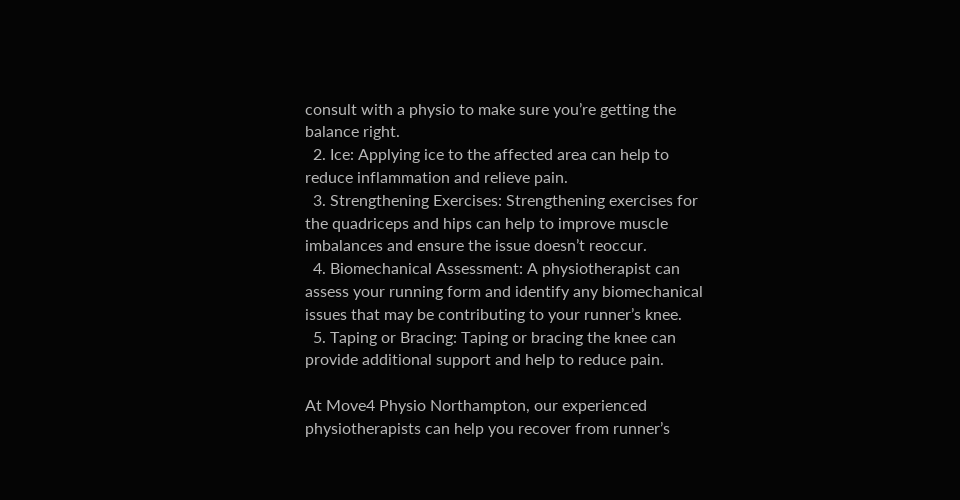consult with a physio to make sure you’re getting the balance right.
  2. Ice: Applying ice to the affected area can help to reduce inflammation and relieve pain.
  3. Strengthening Exercises: Strengthening exercises for the quadriceps and hips can help to improve muscle imbalances and ensure the issue doesn’t reoccur.
  4. Biomechanical Assessment: A physiotherapist can assess your running form and identify any biomechanical issues that may be contributing to your runner’s knee.
  5. Taping or Bracing: Taping or bracing the knee can provide additional support and help to reduce pain.

At Move4 Physio Northampton, our experienced physiotherapists can help you recover from runner’s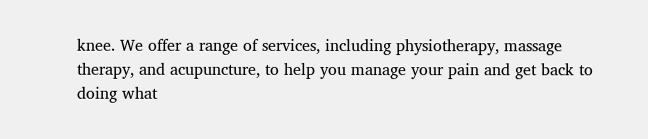knee. We offer a range of services, including physiotherapy, massage therapy, and acupuncture, to help you manage your pain and get back to doing what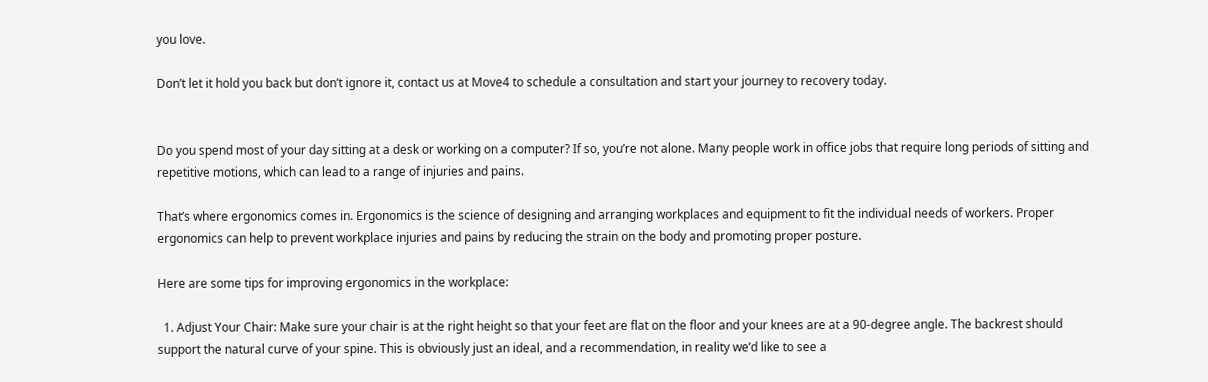you love.

Don’t let it hold you back but don’t ignore it, contact us at Move4 to schedule a consultation and start your journey to recovery today.


Do you spend most of your day sitting at a desk or working on a computer? If so, you’re not alone. Many people work in office jobs that require long periods of sitting and repetitive motions, which can lead to a range of injuries and pains.

That’s where ergonomics comes in. Ergonomics is the science of designing and arranging workplaces and equipment to fit the individual needs of workers. Proper ergonomics can help to prevent workplace injuries and pains by reducing the strain on the body and promoting proper posture.

Here are some tips for improving ergonomics in the workplace:

  1. Adjust Your Chair: Make sure your chair is at the right height so that your feet are flat on the floor and your knees are at a 90-degree angle. The backrest should support the natural curve of your spine. This is obviously just an ideal, and a recommendation, in reality we’d like to see a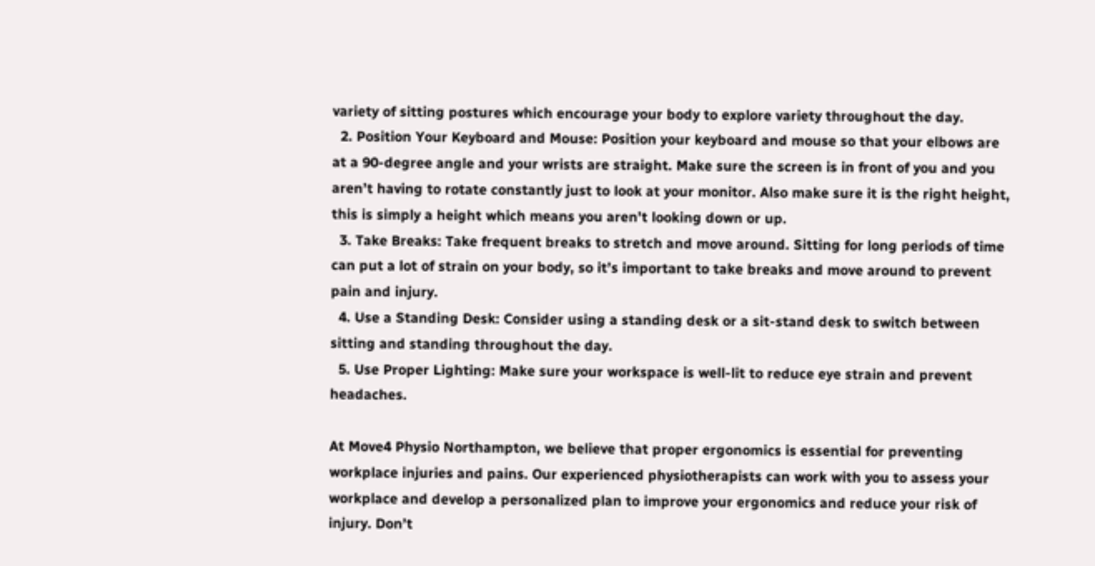variety of sitting postures which encourage your body to explore variety throughout the day.
  2. Position Your Keyboard and Mouse: Position your keyboard and mouse so that your elbows are at a 90-degree angle and your wrists are straight. Make sure the screen is in front of you and you aren’t having to rotate constantly just to look at your monitor. Also make sure it is the right height, this is simply a height which means you aren’t looking down or up.
  3. Take Breaks: Take frequent breaks to stretch and move around. Sitting for long periods of time can put a lot of strain on your body, so it’s important to take breaks and move around to prevent pain and injury.
  4. Use a Standing Desk: Consider using a standing desk or a sit-stand desk to switch between sitting and standing throughout the day.
  5. Use Proper Lighting: Make sure your workspace is well-lit to reduce eye strain and prevent headaches.

At Move4 Physio Northampton, we believe that proper ergonomics is essential for preventing workplace injuries and pains. Our experienced physiotherapists can work with you to assess your workplace and develop a personalized plan to improve your ergonomics and reduce your risk of injury. Don’t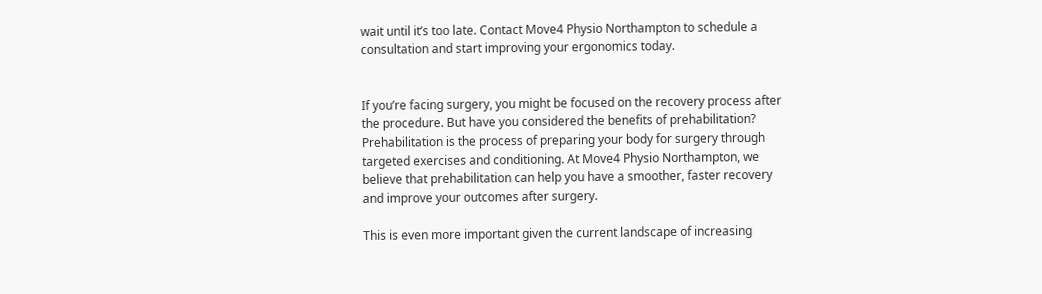wait until it’s too late. Contact Move4 Physio Northampton to schedule a consultation and start improving your ergonomics today.


If you’re facing surgery, you might be focused on the recovery process after the procedure. But have you considered the benefits of prehabilitation? Prehabilitation is the process of preparing your body for surgery through targeted exercises and conditioning. At Move4 Physio Northampton, we believe that prehabilitation can help you have a smoother, faster recovery and improve your outcomes after surgery.

This is even more important given the current landscape of increasing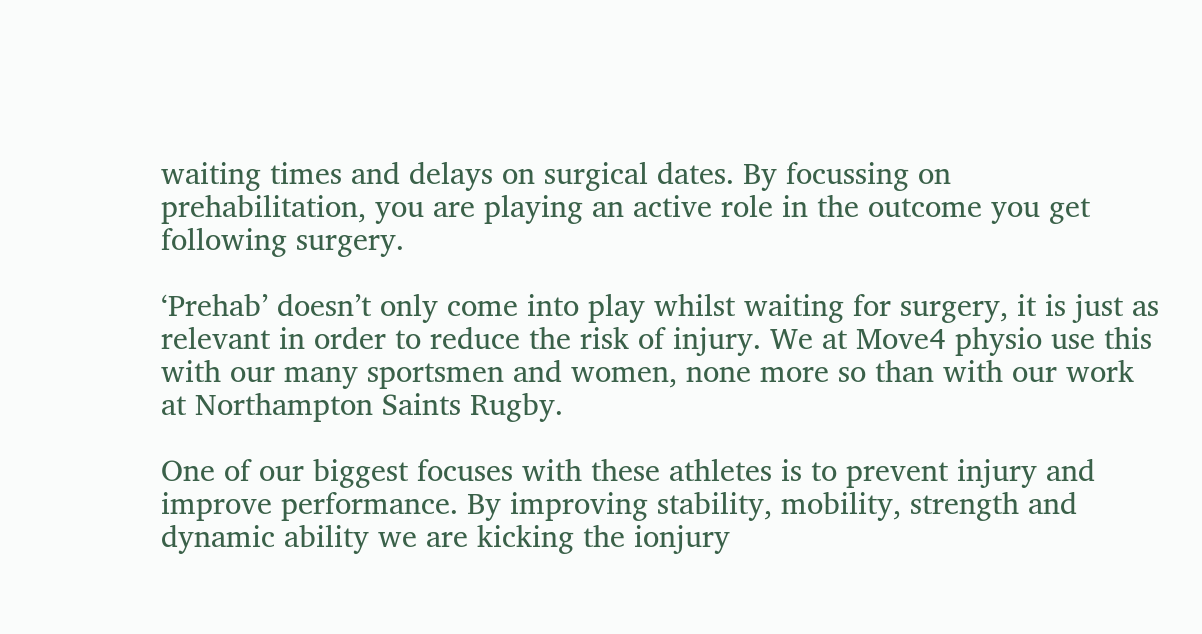waiting times and delays on surgical dates. By focussing on prehabilitation, you are playing an active role in the outcome you get following surgery.

‘Prehab’ doesn’t only come into play whilst waiting for surgery, it is just as relevant in order to reduce the risk of injury. We at Move4 physio use this with our many sportsmen and women, none more so than with our work at Northampton Saints Rugby.

One of our biggest focuses with these athletes is to prevent injury and improve performance. By improving stability, mobility, strength and dynamic ability we are kicking the ionjury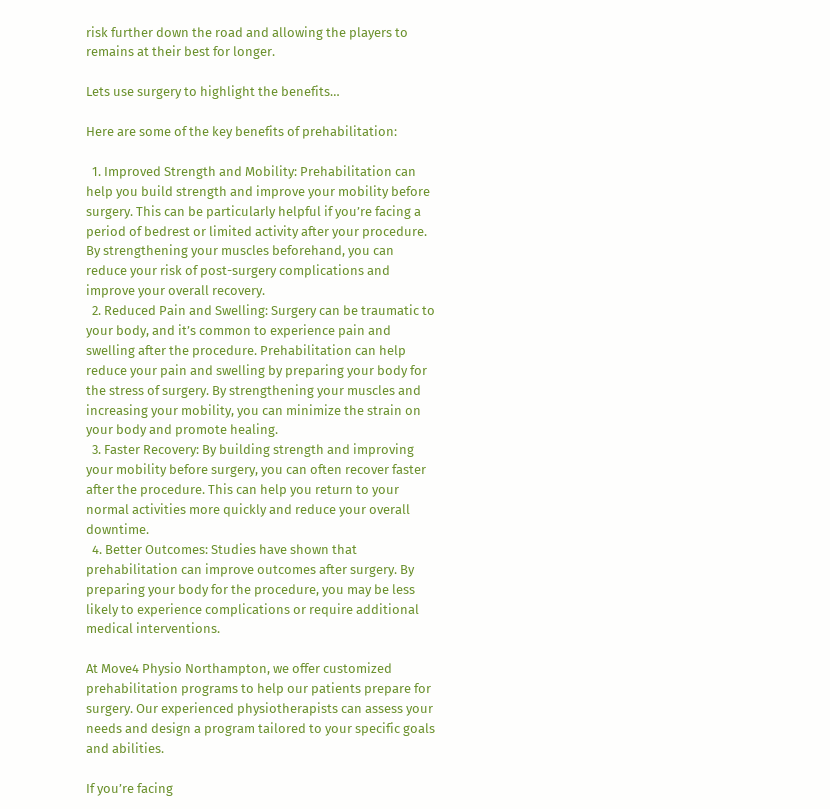risk further down the road and allowing the players to remains at their best for longer.

Lets use surgery to highlight the benefits…

Here are some of the key benefits of prehabilitation:

  1. Improved Strength and Mobility: Prehabilitation can help you build strength and improve your mobility before surgery. This can be particularly helpful if you’re facing a period of bedrest or limited activity after your procedure. By strengthening your muscles beforehand, you can reduce your risk of post-surgery complications and improve your overall recovery.
  2. Reduced Pain and Swelling: Surgery can be traumatic to your body, and it’s common to experience pain and swelling after the procedure. Prehabilitation can help reduce your pain and swelling by preparing your body for the stress of surgery. By strengthening your muscles and increasing your mobility, you can minimize the strain on your body and promote healing.
  3. Faster Recovery: By building strength and improving your mobility before surgery, you can often recover faster after the procedure. This can help you return to your normal activities more quickly and reduce your overall downtime.
  4. Better Outcomes: Studies have shown that prehabilitation can improve outcomes after surgery. By preparing your body for the procedure, you may be less likely to experience complications or require additional medical interventions.

At Move4 Physio Northampton, we offer customized prehabilitation programs to help our patients prepare for surgery. Our experienced physiotherapists can assess your needs and design a program tailored to your specific goals and abilities.

If you’re facing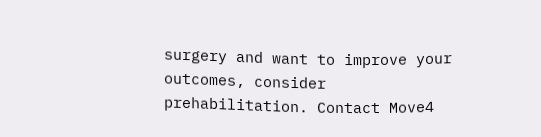surgery and want to improve your outcomes, consider prehabilitation. Contact Move4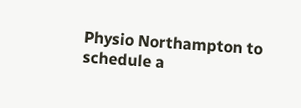Physio Northampton to schedule a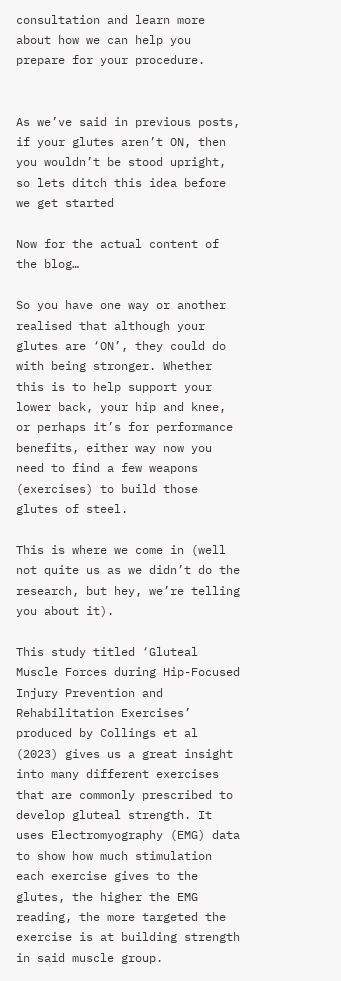consultation and learn more about how we can help you prepare for your procedure.


As we’ve said in previous posts, if your glutes aren’t ON, then you wouldn’t be stood upright, so lets ditch this idea before we get started

Now for the actual content of the blog…

So you have one way or another realised that although your glutes are ‘ON’, they could do with being stronger. Whether this is to help support your lower back, your hip and knee, or perhaps it’s for performance benefits, either way now you need to find a few weapons (exercises) to build those glutes of steel.

This is where we come in (well not quite us as we didn’t do the research, but hey, we’re telling you about it).

This study titled ‘Gluteal Muscle Forces during Hip-Focused Injury Prevention and Rehabilitation Exercises’ produced by Collings et al (2023) gives us a great insight into many different exercises that are commonly prescribed to develop gluteal strength. It uses Electromyography (EMG) data to show how much stimulation each exercise gives to the glutes, the higher the EMG reading, the more targeted the exercise is at building strength in said muscle group.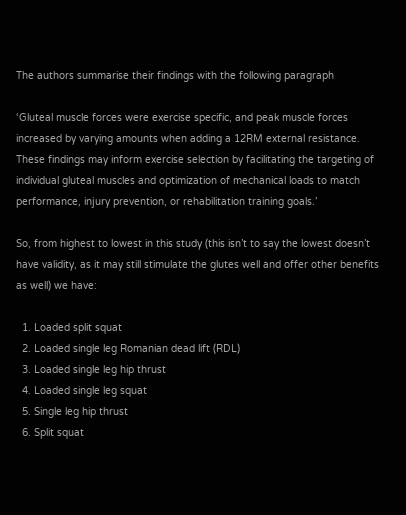The authors summarise their findings with the following paragraph

‘Gluteal muscle forces were exercise specific, and peak muscle forces increased by varying amounts when adding a 12RM external resistance. These findings may inform exercise selection by facilitating the targeting of individual gluteal muscles and optimization of mechanical loads to match performance, injury prevention, or rehabilitation training goals.’

So, from highest to lowest in this study (this isn’t to say the lowest doesn’t have validity, as it may still stimulate the glutes well and offer other benefits as well) we have:

  1. Loaded split squat
  2. Loaded single leg Romanian dead lift (RDL)
  3. Loaded single leg hip thrust
  4. Loaded single leg squat
  5. Single leg hip thrust
  6. Split squat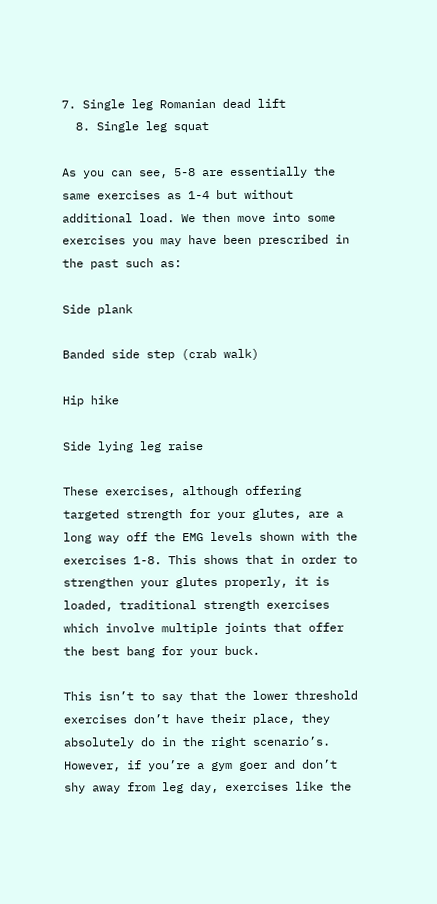7. Single leg Romanian dead lift
  8. Single leg squat

As you can see, 5-8 are essentially the same exercises as 1-4 but without additional load. We then move into some exercises you may have been prescribed in the past such as:

Side plank

Banded side step (crab walk)

Hip hike

Side lying leg raise

These exercises, although offering targeted strength for your glutes, are a long way off the EMG levels shown with the exercises 1-8. This shows that in order to strengthen your glutes properly, it is loaded, traditional strength exercises which involve multiple joints that offer the best bang for your buck.

This isn’t to say that the lower threshold exercises don’t have their place, they absolutely do in the right scenario’s. However, if you’re a gym goer and don’t shy away from leg day, exercises like the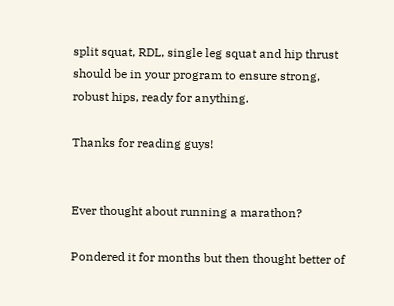split squat, RDL, single leg squat and hip thrust should be in your program to ensure strong, robust hips, ready for anything.

Thanks for reading guys!


Ever thought about running a marathon?

Pondered it for months but then thought better of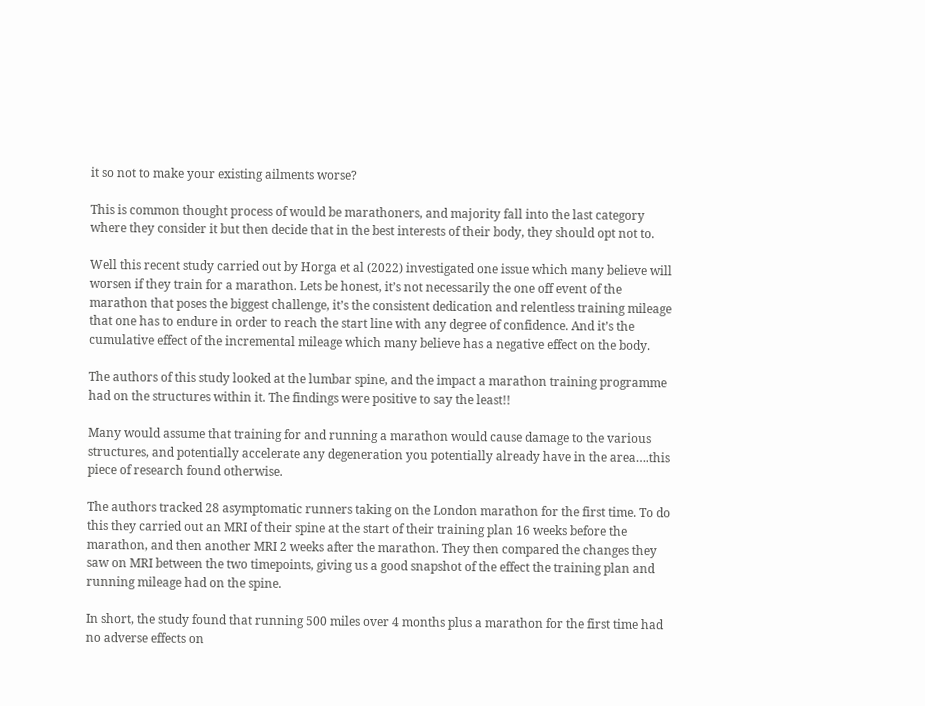it so not to make your existing ailments worse?

This is common thought process of would be marathoners, and majority fall into the last category where they consider it but then decide that in the best interests of their body, they should opt not to.

Well this recent study carried out by Horga et al (2022) investigated one issue which many believe will worsen if they train for a marathon. Lets be honest, it’s not necessarily the one off event of the marathon that poses the biggest challenge, it’s the consistent dedication and relentless training mileage that one has to endure in order to reach the start line with any degree of confidence. And it’s the cumulative effect of the incremental mileage which many believe has a negative effect on the body.

The authors of this study looked at the lumbar spine, and the impact a marathon training programme had on the structures within it. The findings were positive to say the least!!

Many would assume that training for and running a marathon would cause damage to the various structures, and potentially accelerate any degeneration you potentially already have in the area….this piece of research found otherwise.

The authors tracked 28 asymptomatic runners taking on the London marathon for the first time. To do this they carried out an MRI of their spine at the start of their training plan 16 weeks before the marathon, and then another MRI 2 weeks after the marathon. They then compared the changes they saw on MRI between the two timepoints, giving us a good snapshot of the effect the training plan and running mileage had on the spine.

In short, the study found that running 500 miles over 4 months plus a marathon for the first time had no adverse effects on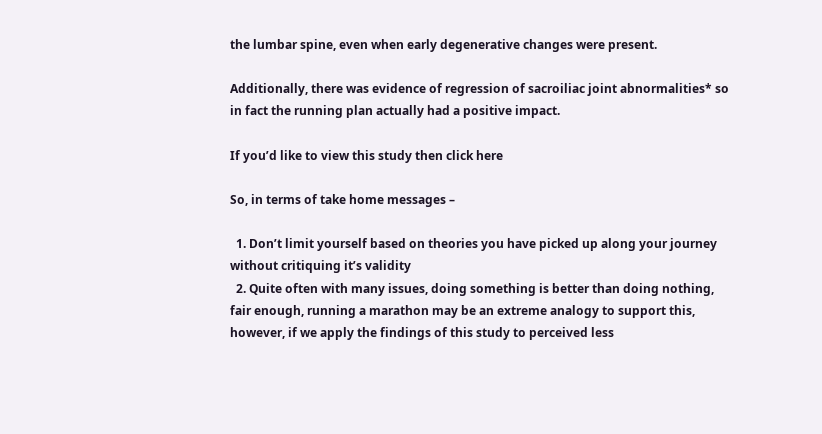the lumbar spine, even when early degenerative changes were present.

Additionally, there was evidence of regression of sacroiliac joint abnormalities* so in fact the running plan actually had a positive impact.

If you’d like to view this study then click here

So, in terms of take home messages –

  1. Don’t limit yourself based on theories you have picked up along your journey without critiquing it’s validity
  2. Quite often with many issues, doing something is better than doing nothing, fair enough, running a marathon may be an extreme analogy to support this, however, if we apply the findings of this study to perceived less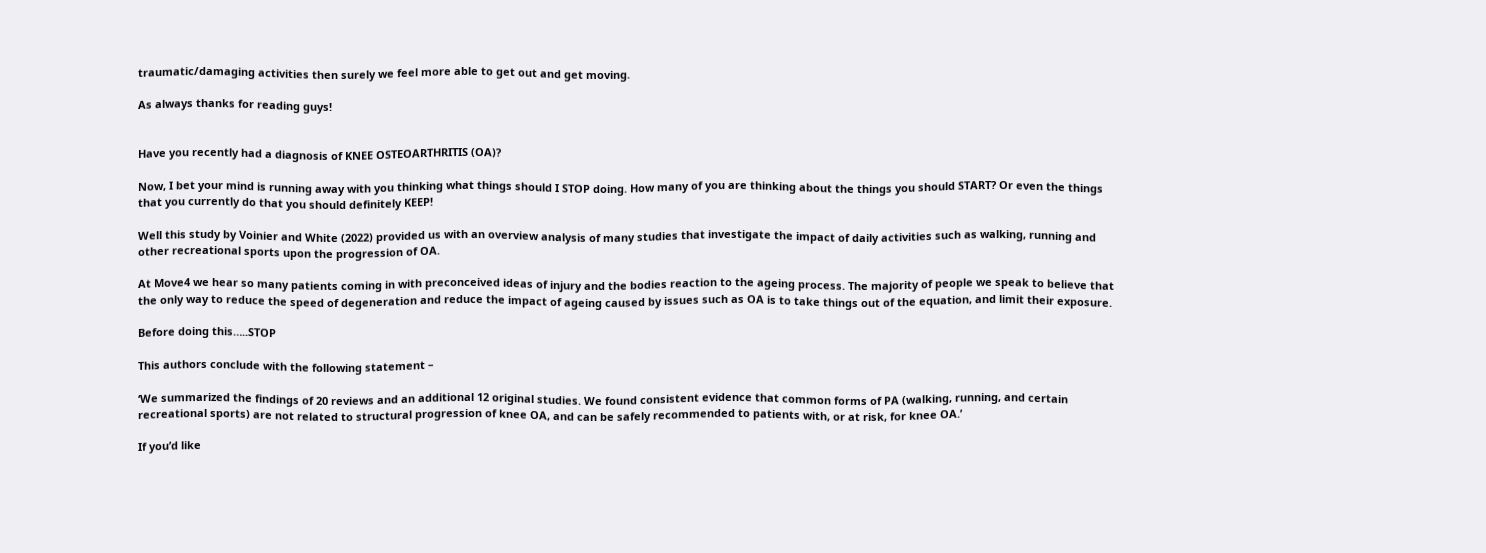traumatic/damaging activities then surely we feel more able to get out and get moving.

As always thanks for reading guys!


Have you recently had a diagnosis of KNEE OSTEOARTHRITIS (OA)?

Now, I bet your mind is running away with you thinking what things should I STOP doing. How many of you are thinking about the things you should START? Or even the things that you currently do that you should definitely KEEP!

Well this study by Voinier and White (2022) provided us with an overview analysis of many studies that investigate the impact of daily activities such as walking, running and other recreational sports upon the progression of OA.

At Move4 we hear so many patients coming in with preconceived ideas of injury and the bodies reaction to the ageing process. The majority of people we speak to believe that the only way to reduce the speed of degeneration and reduce the impact of ageing caused by issues such as OA is to take things out of the equation, and limit their exposure.

Before doing this…..STOP

This authors conclude with the following statement –

‘We summarized the findings of 20 reviews and an additional 12 original studies. We found consistent evidence that common forms of PA (walking, running, and certain recreational sports) are not related to structural progression of knee OA, and can be safely recommended to patients with, or at risk, for knee OA.’

If you’d like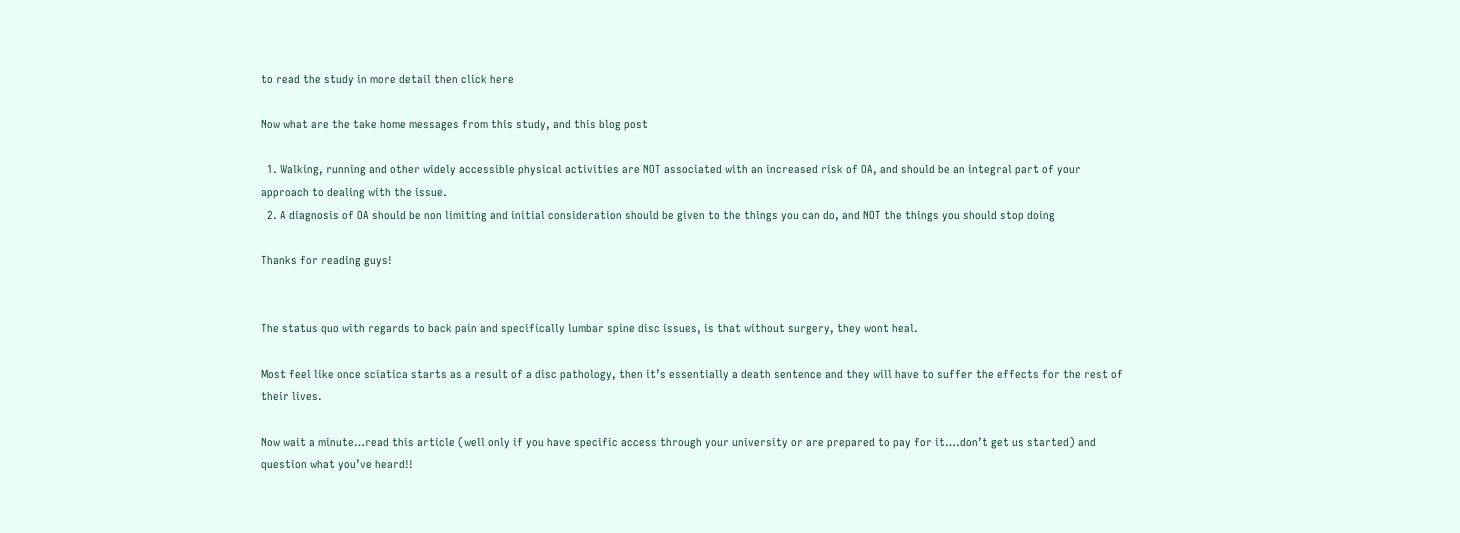to read the study in more detail then click here

Now what are the take home messages from this study, and this blog post

  1. Walking, running and other widely accessible physical activities are NOT associated with an increased risk of OA, and should be an integral part of your approach to dealing with the issue.
  2. A diagnosis of OA should be non limiting and initial consideration should be given to the things you can do, and NOT the things you should stop doing

Thanks for reading guys!


The status quo with regards to back pain and specifically lumbar spine disc issues, is that without surgery, they wont heal.

Most feel like once sciatica starts as a result of a disc pathology, then it’s essentially a death sentence and they will have to suffer the effects for the rest of their lives.

Now wait a minute…read this article (well only if you have specific access through your university or are prepared to pay for it….don’t get us started) and question what you’ve heard!!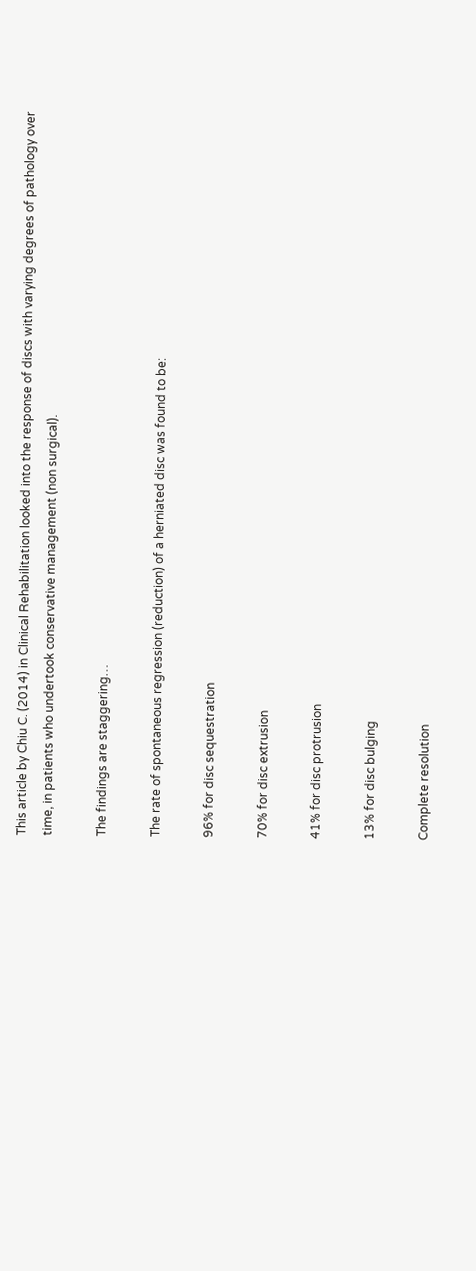This article by Chiu C. (2014) in Clinical Rehabilitation looked into the response of discs with varying degrees of pathology over time, in patients who undertook conservative management (non surgical).

The findings are staggering…

The rate of spontaneous regression (reduction) of a herniated disc was found to be:

96% for disc sequestration

70% for disc extrusion

41% for disc protrusion

13% for disc bulging

Complete resolution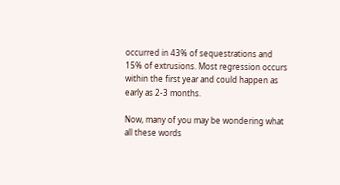occurred in 43% of sequestrations and 15% of extrusions. Most regression occurs within the first year and could happen as early as 2-3 months.

Now, many of you may be wondering what all these words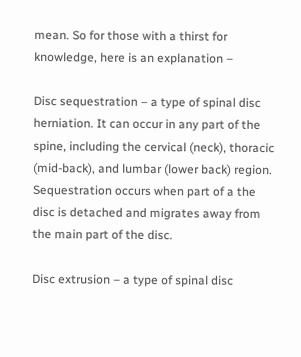mean. So for those with a thirst for knowledge, here is an explanation –

Disc sequestration – a type of spinal disc herniation. It can occur in any part of the spine, including the cervical (neck), thoracic (mid-back), and lumbar (lower back) region. Sequestration occurs when part of a the disc is detached and migrates away from the main part of the disc.

Disc extrusion – a type of spinal disc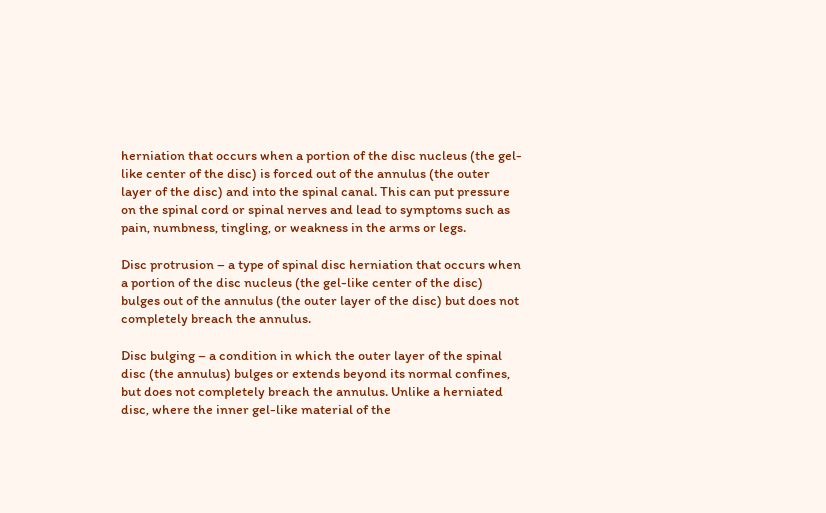herniation that occurs when a portion of the disc nucleus (the gel-like center of the disc) is forced out of the annulus (the outer layer of the disc) and into the spinal canal. This can put pressure on the spinal cord or spinal nerves and lead to symptoms such as pain, numbness, tingling, or weakness in the arms or legs.

Disc protrusion – a type of spinal disc herniation that occurs when a portion of the disc nucleus (the gel-like center of the disc) bulges out of the annulus (the outer layer of the disc) but does not completely breach the annulus.

Disc bulging – a condition in which the outer layer of the spinal disc (the annulus) bulges or extends beyond its normal confines, but does not completely breach the annulus. Unlike a herniated disc, where the inner gel-like material of the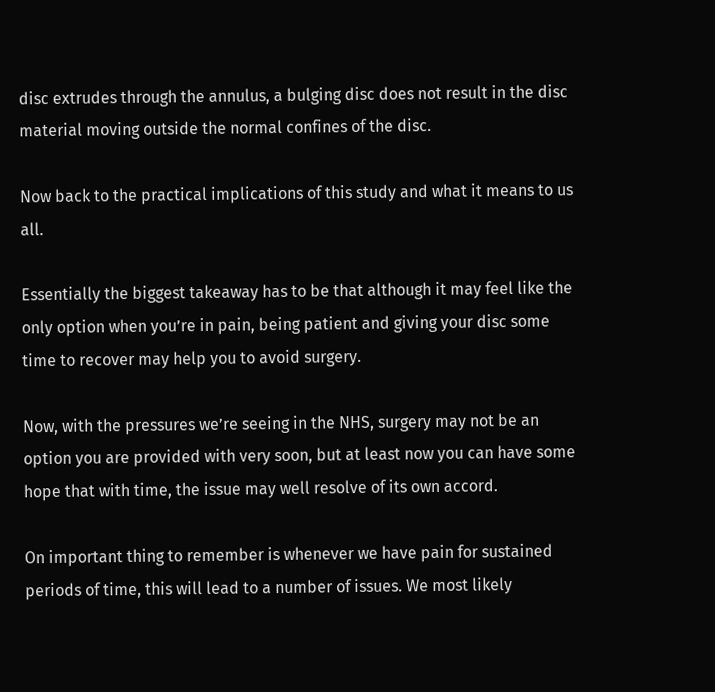disc extrudes through the annulus, a bulging disc does not result in the disc material moving outside the normal confines of the disc.

Now back to the practical implications of this study and what it means to us all.

Essentially the biggest takeaway has to be that although it may feel like the only option when you’re in pain, being patient and giving your disc some time to recover may help you to avoid surgery.

Now, with the pressures we’re seeing in the NHS, surgery may not be an option you are provided with very soon, but at least now you can have some hope that with time, the issue may well resolve of its own accord.

On important thing to remember is whenever we have pain for sustained periods of time, this will lead to a number of issues. We most likely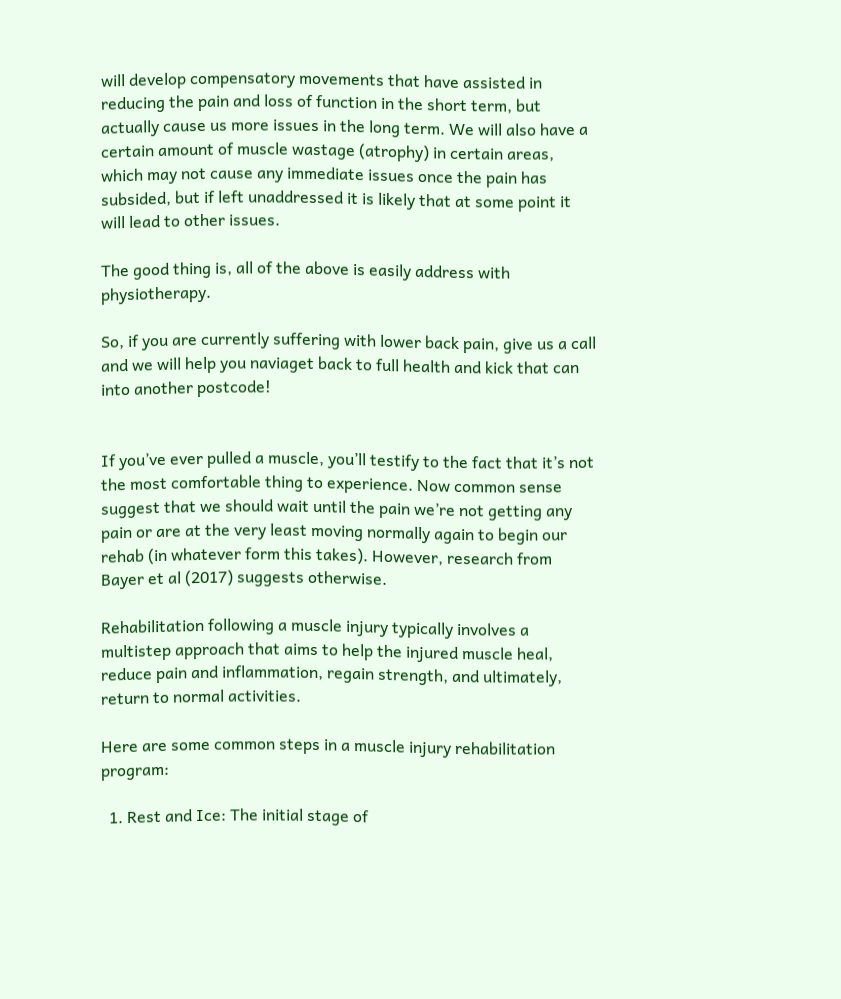will develop compensatory movements that have assisted in reducing the pain and loss of function in the short term, but actually cause us more issues in the long term. We will also have a certain amount of muscle wastage (atrophy) in certain areas, which may not cause any immediate issues once the pain has subsided, but if left unaddressed it is likely that at some point it will lead to other issues.

The good thing is, all of the above is easily address with physiotherapy.

So, if you are currently suffering with lower back pain, give us a call and we will help you naviaget back to full health and kick that can into another postcode!


If you’ve ever pulled a muscle, you’ll testify to the fact that it’s not the most comfortable thing to experience. Now common sense suggest that we should wait until the pain we’re not getting any pain or are at the very least moving normally again to begin our rehab (in whatever form this takes). However, research from Bayer et al (2017) suggests otherwise.

Rehabilitation following a muscle injury typically involves a multistep approach that aims to help the injured muscle heal, reduce pain and inflammation, regain strength, and ultimately, return to normal activities.

Here are some common steps in a muscle injury rehabilitation program:

  1. Rest and Ice: The initial stage of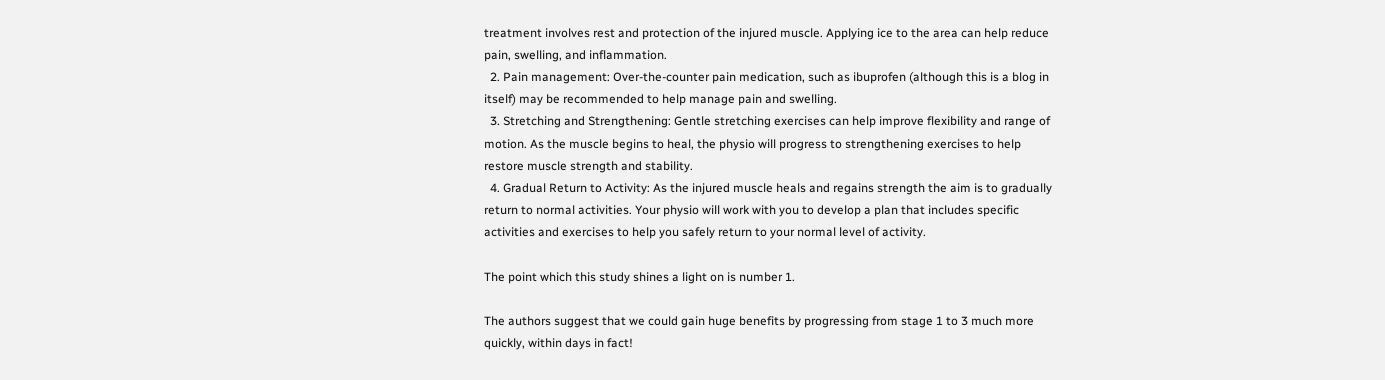treatment involves rest and protection of the injured muscle. Applying ice to the area can help reduce pain, swelling, and inflammation.
  2. Pain management: Over-the-counter pain medication, such as ibuprofen (although this is a blog in itself) may be recommended to help manage pain and swelling.
  3. Stretching and Strengthening: Gentle stretching exercises can help improve flexibility and range of motion. As the muscle begins to heal, the physio will progress to strengthening exercises to help restore muscle strength and stability.
  4. Gradual Return to Activity: As the injured muscle heals and regains strength the aim is to gradually return to normal activities. Your physio will work with you to develop a plan that includes specific activities and exercises to help you safely return to your normal level of activity.

The point which this study shines a light on is number 1.

The authors suggest that we could gain huge benefits by progressing from stage 1 to 3 much more quickly, within days in fact!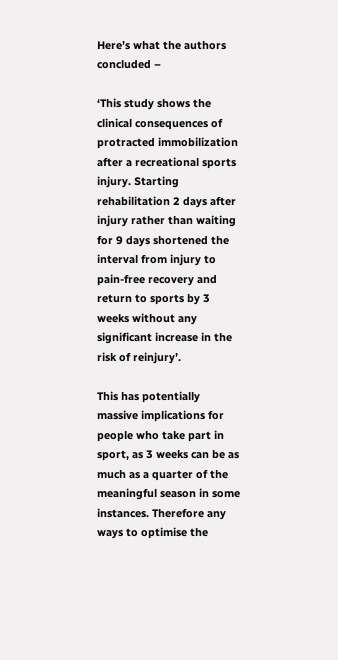Here’s what the authors concluded –

‘This study shows the clinical consequences of protracted immobilization after a recreational sports injury. Starting rehabilitation 2 days after injury rather than waiting for 9 days shortened the interval from injury to pain-free recovery and return to sports by 3 weeks without any significant increase in the risk of reinjury’.

This has potentially massive implications for people who take part in sport, as 3 weeks can be as much as a quarter of the meaningful season in some instances. Therefore any ways to optimise the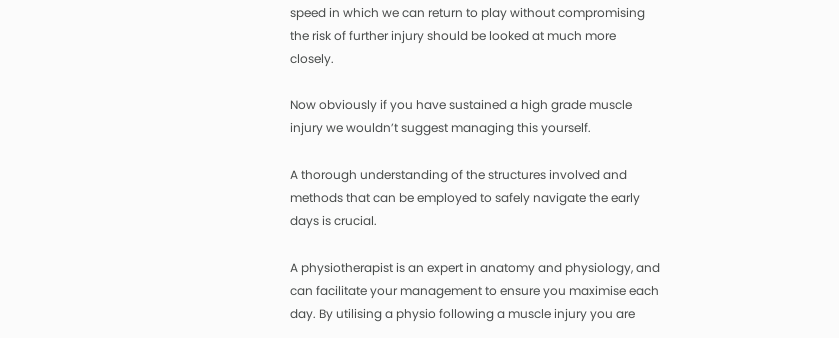speed in which we can return to play without compromising the risk of further injury should be looked at much more closely.

Now obviously if you have sustained a high grade muscle injury we wouldn’t suggest managing this yourself.

A thorough understanding of the structures involved and methods that can be employed to safely navigate the early days is crucial.

A physiotherapist is an expert in anatomy and physiology, and can facilitate your management to ensure you maximise each day. By utilising a physio following a muscle injury you are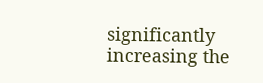significantly increasing the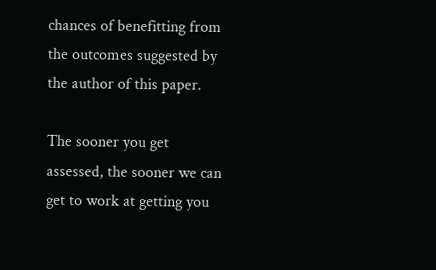chances of benefitting from the outcomes suggested by the author of this paper.

The sooner you get assessed, the sooner we can get to work at getting you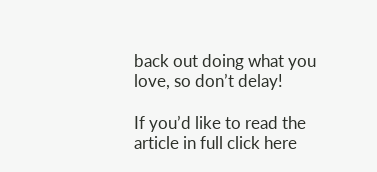back out doing what you love, so don’t delay!

If you’d like to read the article in full click here